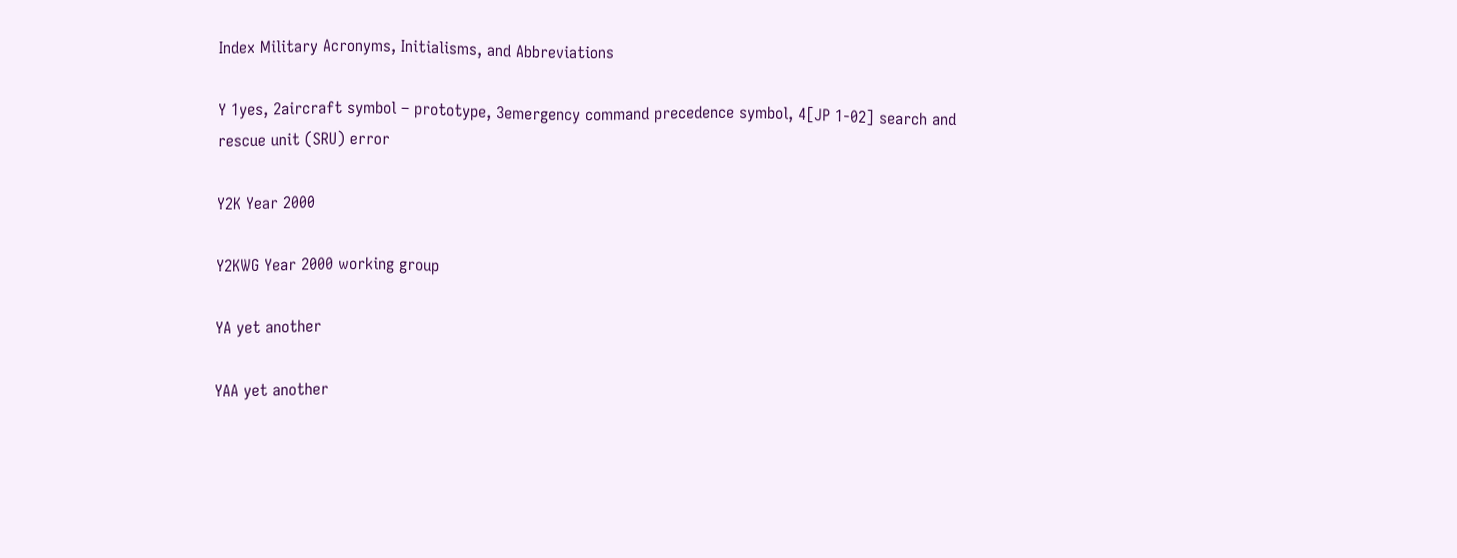Index Military Acronyms, Initialisms, and Abbreviations

Y 1yes, 2aircraft symbol – prototype, 3emergency command precedence symbol, 4[JP 1-02] search and rescue unit (SRU) error

Y2K Year 2000

Y2KWG Year 2000 working group

YA yet another

YAA yet another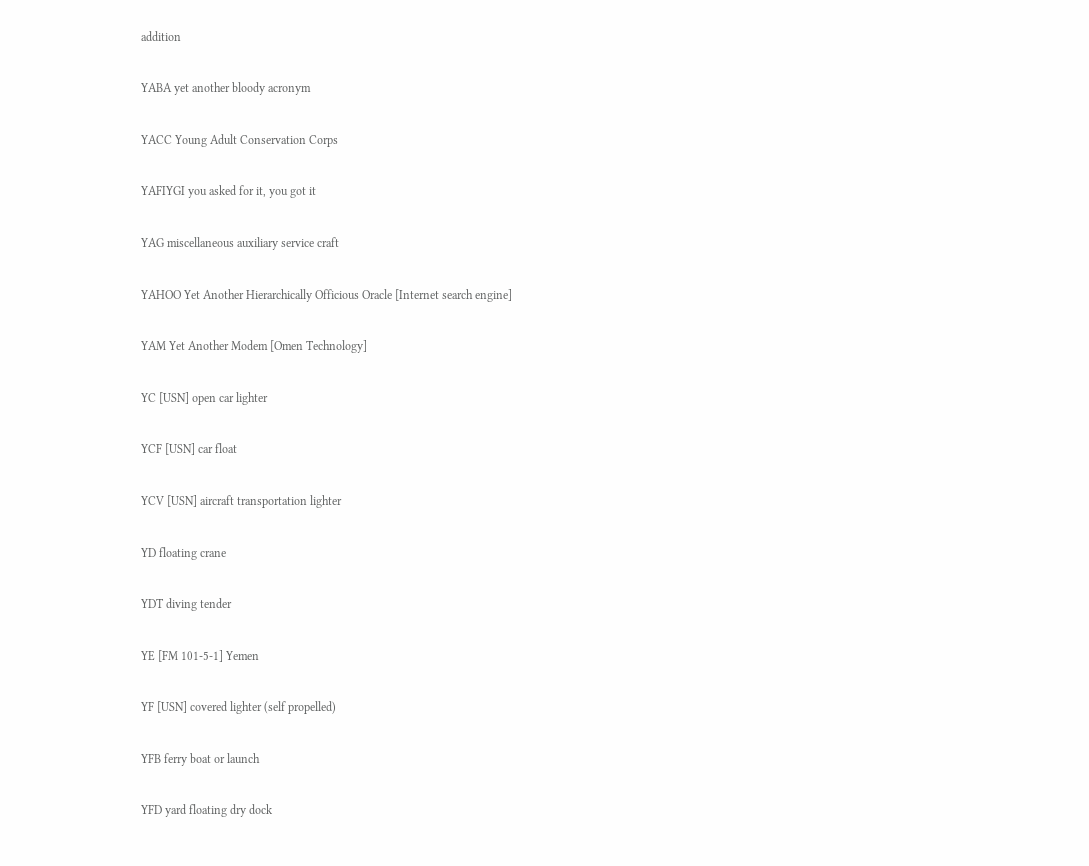addition

YABA yet another bloody acronym

YACC Young Adult Conservation Corps

YAFIYGI you asked for it, you got it

YAG miscellaneous auxiliary service craft

YAHOO Yet Another Hierarchically Officious Oracle [Internet search engine]

YAM Yet Another Modem [Omen Technology]

YC [USN] open car lighter

YCF [USN] car float

YCV [USN] aircraft transportation lighter

YD floating crane

YDT diving tender

YE [FM 101-5-1] Yemen

YF [USN] covered lighter (self propelled)

YFB ferry boat or launch

YFD yard floating dry dock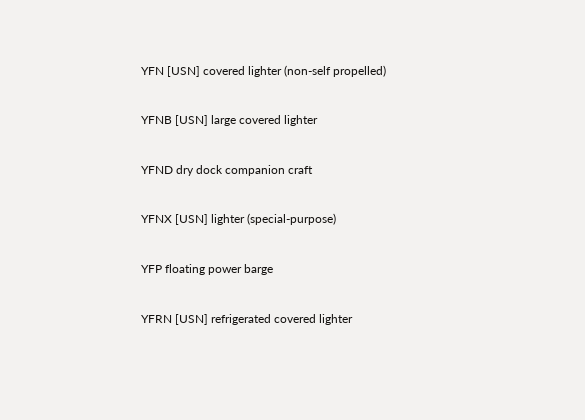YFN [USN] covered lighter (non-self propelled)

YFNB [USN] large covered lighter

YFND dry dock companion craft

YFNX [USN] lighter (special-purpose)

YFP floating power barge

YFRN [USN] refrigerated covered lighter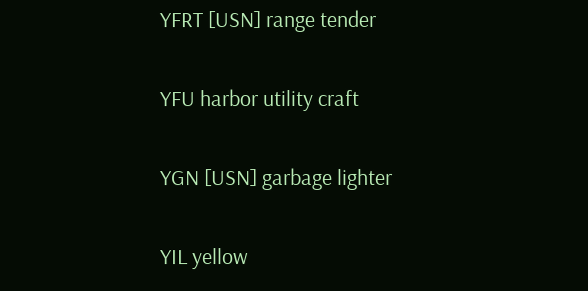YFRT [USN] range tender

YFU harbor utility craft

YGN [USN] garbage lighter

YIL yellow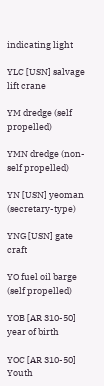indicating light

YLC [USN] salvage lift crane

YM dredge (self propelled)

YMN dredge (non-self propelled)

YN [USN] yeoman (secretary-type)

YNG [USN] gate craft

YO fuel oil barge (self propelled)

YOB [AR 310-50] year of birth

YOC [AR 310-50] Youth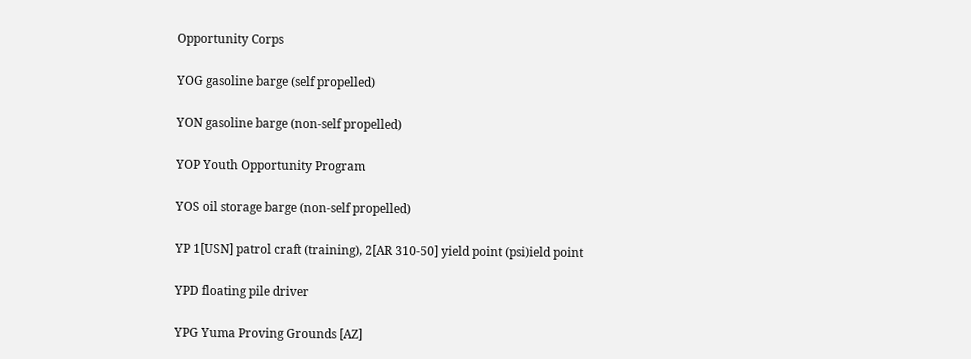Opportunity Corps

YOG gasoline barge (self propelled)

YON gasoline barge (non-self propelled)

YOP Youth Opportunity Program

YOS oil storage barge (non-self propelled)

YP 1[USN] patrol craft (training), 2[AR 310-50] yield point (psi)ield point

YPD floating pile driver

YPG Yuma Proving Grounds [AZ]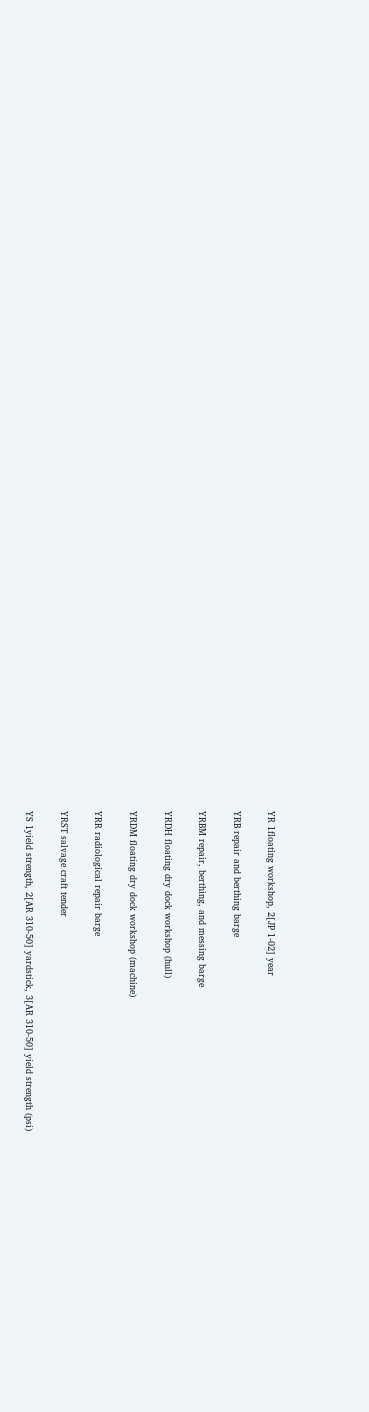YR 1floating workshop, 2[JP 1-02] year

YRB repair and berthing barge

YRBM repair, berthing, and messing barge

YRDH floating dry dock workshop (hull)

YRDM floating dry dock workshop (machine)

YRR radiological repair barge

YRST salvage craft tender

YS 1yield strength, 2[AR 310-50] yardstick, 3[AR 310-50] yield strength (psi)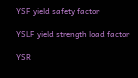YSF yield safety factor

YSLF yield strength load factor

YSR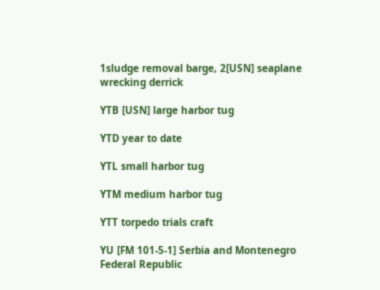1sludge removal barge, 2[USN] seaplane wrecking derrick

YTB [USN] large harbor tug

YTD year to date

YTL small harbor tug

YTM medium harbor tug

YTT torpedo trials craft

YU [FM 101-5-1] Serbia and Montenegro Federal Republic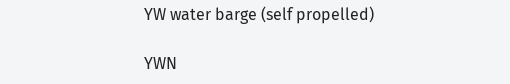YW water barge (self propelled)

YWN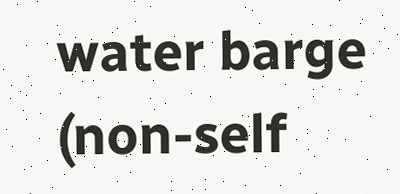water barge (non-self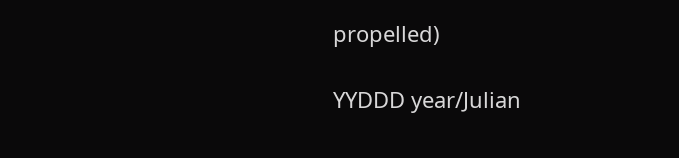propelled)

YYDDD year/Julian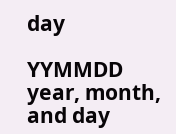day

YYMMDD year, month, and day